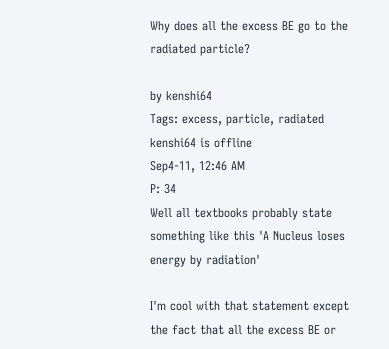Why does all the excess BE go to the radiated particle?

by kenshi64
Tags: excess, particle, radiated
kenshi64 is offline
Sep4-11, 12:46 AM
P: 34
Well all textbooks probably state something like this 'A Nucleus loses energy by radiation'

I'm cool with that statement except the fact that all the excess BE or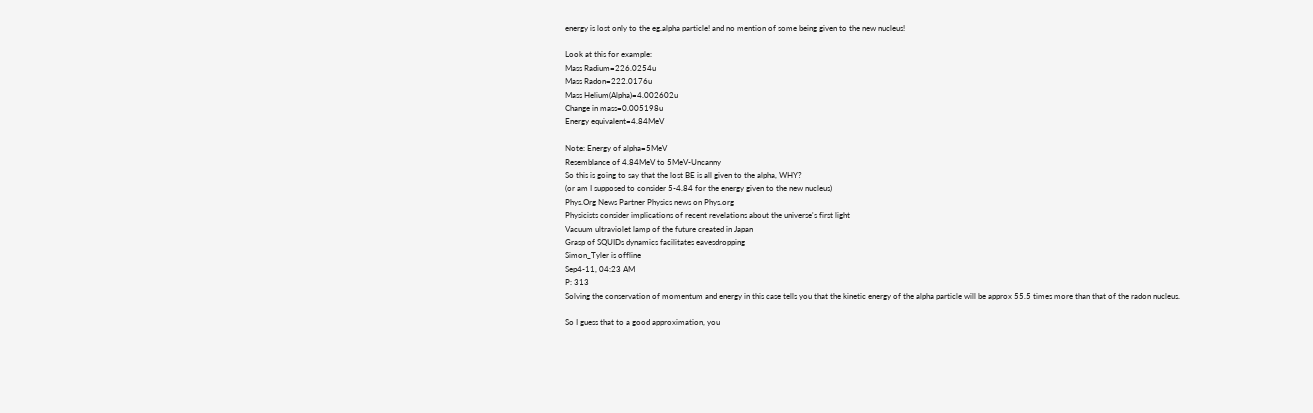energy is lost only to the eg.alpha particle! and no mention of some being given to the new nucleus!

Look at this for example:
Mass Radium=226.0254u
Mass Radon=222.0176u
Mass Helium(Alpha)=4.002602u
Change in mass=0.005198u
Energy equivalent=4.84MeV

Note: Energy of alpha=5MeV
Resemblance of 4.84MeV to 5MeV-Uncanny
So this is going to say that the lost BE is all given to the alpha, WHY?
(or am I supposed to consider 5-4.84 for the energy given to the new nucleus)
Phys.Org News Partner Physics news on Phys.org
Physicists consider implications of recent revelations about the universe's first light
Vacuum ultraviolet lamp of the future created in Japan
Grasp of SQUIDs dynamics facilitates eavesdropping
Simon_Tyler is offline
Sep4-11, 04:23 AM
P: 313
Solving the conservation of momentum and energy in this case tells you that the kinetic energy of the alpha particle will be approx 55.5 times more than that of the radon nucleus.

So I guess that to a good approximation, you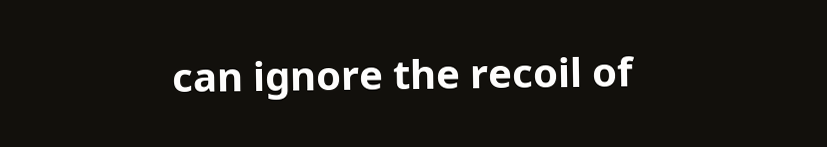can ignore the recoil of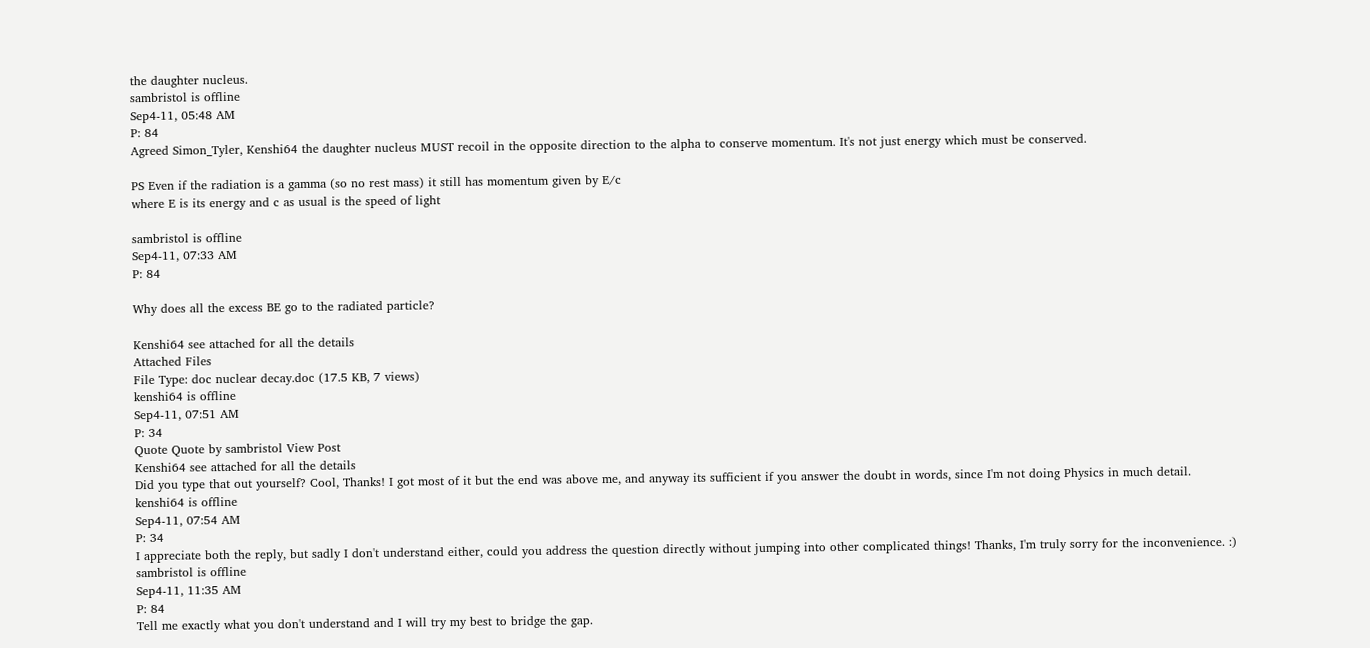the daughter nucleus.
sambristol is offline
Sep4-11, 05:48 AM
P: 84
Agreed Simon_Tyler, Kenshi64 the daughter nucleus MUST recoil in the opposite direction to the alpha to conserve momentum. It's not just energy which must be conserved.

PS Even if the radiation is a gamma (so no rest mass) it still has momentum given by E/c
where E is its energy and c as usual is the speed of light

sambristol is offline
Sep4-11, 07:33 AM
P: 84

Why does all the excess BE go to the radiated particle?

Kenshi64 see attached for all the details
Attached Files
File Type: doc nuclear decay.doc (17.5 KB, 7 views)
kenshi64 is offline
Sep4-11, 07:51 AM
P: 34
Quote Quote by sambristol View Post
Kenshi64 see attached for all the details
Did you type that out yourself? Cool, Thanks! I got most of it but the end was above me, and anyway its sufficient if you answer the doubt in words, since I'm not doing Physics in much detail.
kenshi64 is offline
Sep4-11, 07:54 AM
P: 34
I appreciate both the reply, but sadly I don't understand either, could you address the question directly without jumping into other complicated things! Thanks, I'm truly sorry for the inconvenience. :)
sambristol is offline
Sep4-11, 11:35 AM
P: 84
Tell me exactly what you don't understand and I will try my best to bridge the gap.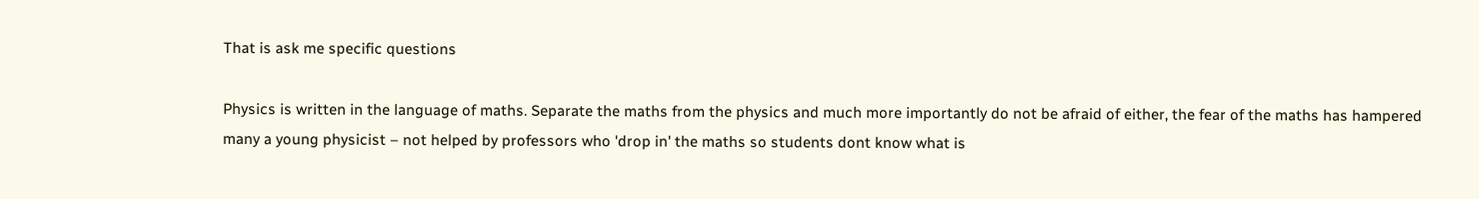That is ask me specific questions

Physics is written in the language of maths. Separate the maths from the physics and much more importantly do not be afraid of either, the fear of the maths has hampered many a young physicist – not helped by professors who 'drop in' the maths so students dont know what is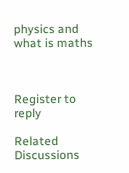physics and what is maths



Register to reply

Related Discussions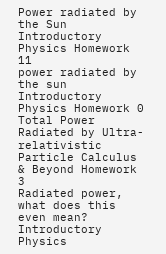Power radiated by the Sun Introductory Physics Homework 11
power radiated by the sun Introductory Physics Homework 0
Total Power Radiated by Ultra-relativistic Particle Calculus & Beyond Homework 3
Radiated power, what does this even mean? Introductory Physics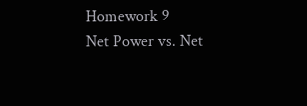Homework 9
Net Power vs. Net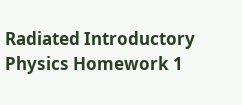Radiated Introductory Physics Homework 1